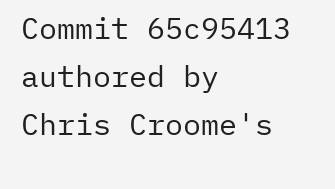Commit 65c95413 authored by Chris Croome's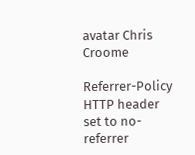avatar Chris Croome

Referrer-Policy HTTP header set to no-referrer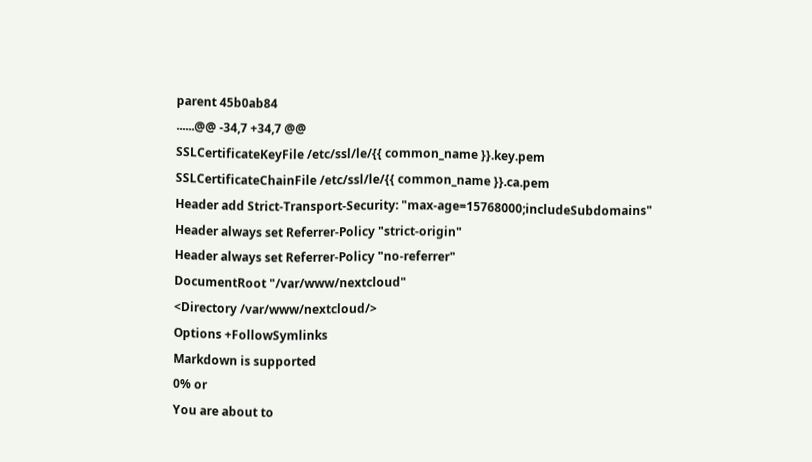parent 45b0ab84
......@@ -34,7 +34,7 @@
SSLCertificateKeyFile /etc/ssl/le/{{ common_name }}.key.pem
SSLCertificateChainFile /etc/ssl/le/{{ common_name }}.ca.pem
Header add Strict-Transport-Security: "max-age=15768000;includeSubdomains"
Header always set Referrer-Policy "strict-origin"
Header always set Referrer-Policy "no-referrer"
DocumentRoot "/var/www/nextcloud"
<Directory /var/www/nextcloud/>
Options +FollowSymlinks
Markdown is supported
0% or
You are about to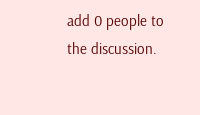add 0 people to the discussion.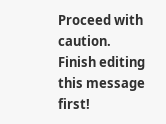Proceed with caution.
Finish editing this message first!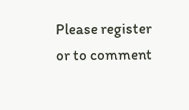Please register or to comment